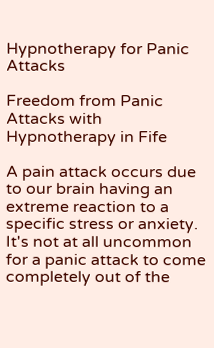Hypnotherapy for Panic Attacks

Freedom from Panic Attacks with Hypnotherapy in Fife

A pain attack occurs due to our brain having an extreme reaction to a specific stress or anxiety. It's not at all uncommon for a panic attack to come completely out of the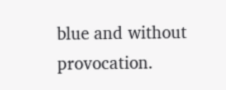blue and without provocation.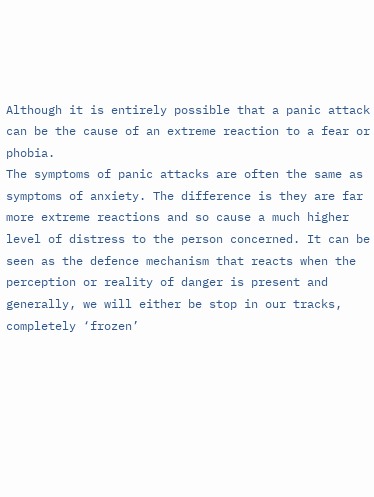Although it is entirely possible that a panic attack can be the cause of an extreme reaction to a fear or phobia.
The symptoms of panic attacks are often the same as symptoms of anxiety. The difference is they are far more extreme reactions and so cause a much higher level of distress to the person concerned. It can be seen as the defence mechanism that reacts when the perception or reality of danger is present and generally, we will either be stop in our tracks, completely ‘frozen’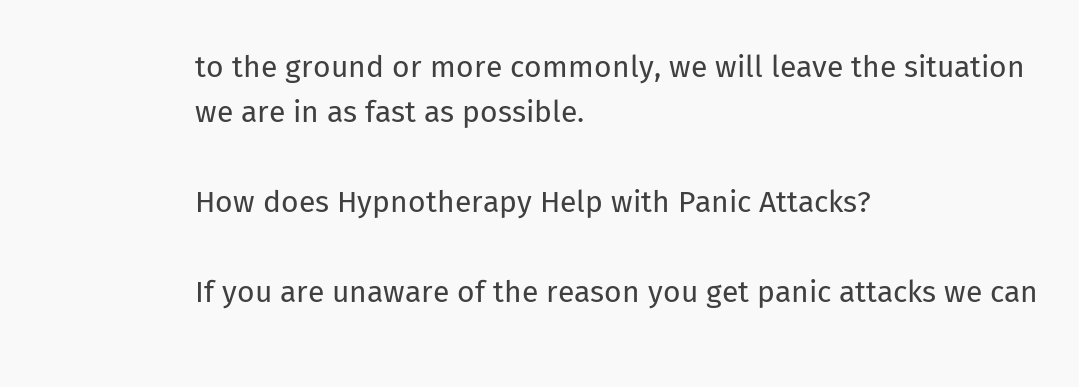to the ground or more commonly, we will leave the situation we are in as fast as possible.

How does Hypnotherapy Help with Panic Attacks?

If you are unaware of the reason you get panic attacks we can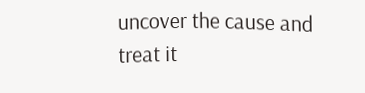uncover the cause and treat it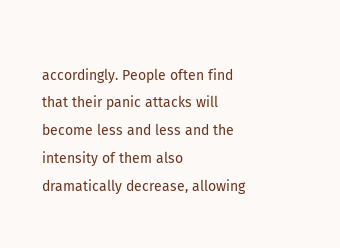accordingly. People often find that their panic attacks will become less and less and the intensity of them also dramatically decrease, allowing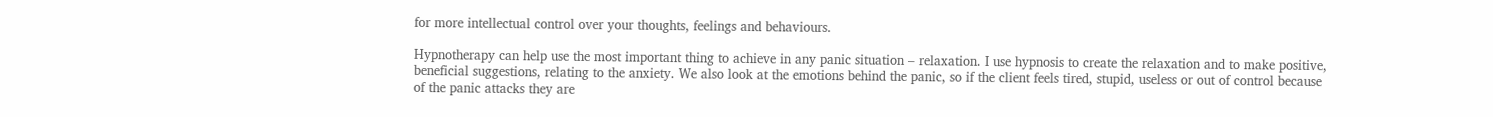for more intellectual control over your thoughts, feelings and behaviours.

Hypnotherapy can help use the most important thing to achieve in any panic situation – relaxation. I use hypnosis to create the relaxation and to make positive, beneficial suggestions, relating to the anxiety. We also look at the emotions behind the panic, so if the client feels tired, stupid, useless or out of control because of the panic attacks they are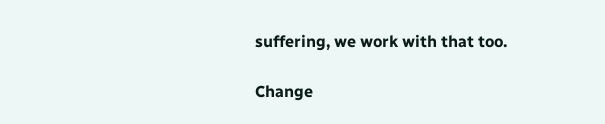suffering, we work with that too.

Change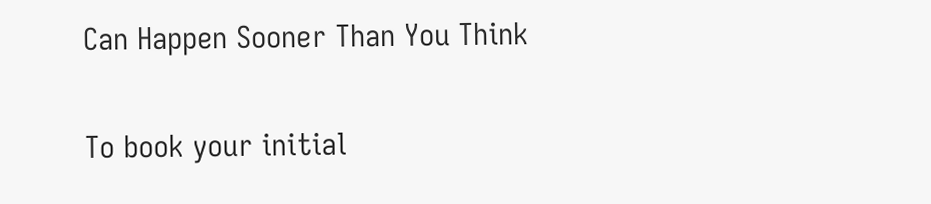Can Happen Sooner Than You Think

To book your initial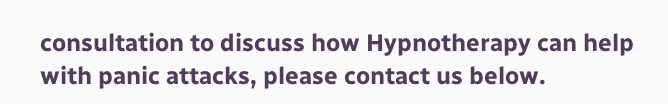consultation to discuss how Hypnotherapy can help with panic attacks, please contact us below.